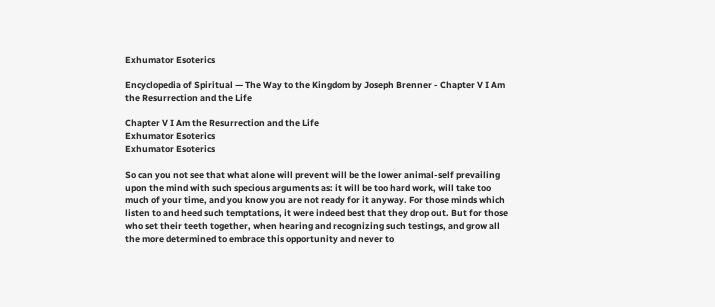Exhumator Esoterics

Encyclopedia of Spiritual — The Way to the Kingdom by Joseph Brenner - Chapter V I Am the Resurrection and the Life

Chapter V I Am the Resurrection and the Life
Exhumator Esoterics
Exhumator Esoterics

So can you not see that what alone will prevent will be the lower animal-self prevailing upon the mind with such specious arguments as: it will be too hard work, will take too much of your time, and you know you are not ready for it anyway. For those minds which listen to and heed such temptations, it were indeed best that they drop out. But for those who set their teeth together, when hearing and recognizing such testings, and grow all the more determined to embrace this opportunity and never to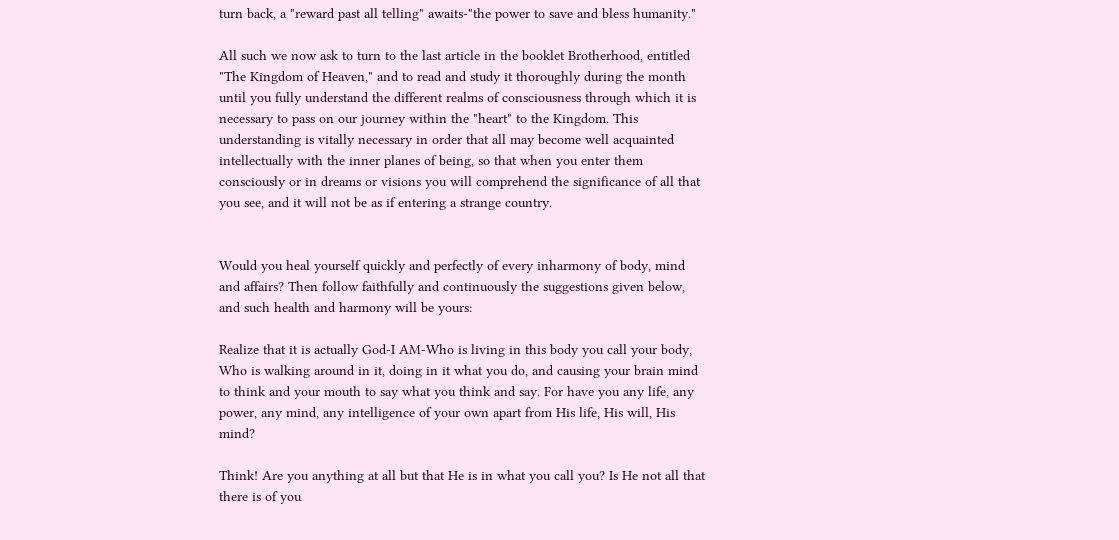turn back, a "reward past all telling" awaits-"the power to save and bless humanity."

All such we now ask to turn to the last article in the booklet Brotherhood, entitled "The Kingdom of Heaven," and to read and study it thoroughly during the month until you fully understand the different realms of consciousness through which it is necessary to pass on our journey within the "heart" to the Kingdom. This understanding is vitally necessary in order that all may become well acquainted intellectually with the inner planes of being, so that when you enter them consciously or in dreams or visions you will comprehend the significance of all that you see, and it will not be as if entering a strange country.


Would you heal yourself quickly and perfectly of every inharmony of body, mind and affairs? Then follow faithfully and continuously the suggestions given below, and such health and harmony will be yours:

Realize that it is actually God-I AM-Who is living in this body you call your body, Who is walking around in it, doing in it what you do, and causing your brain mind to think and your mouth to say what you think and say. For have you any life, any power, any mind, any intelligence of your own apart from His life, His will, His mind?

Think! Are you anything at all but that He is in what you call you? Is He not all that there is of you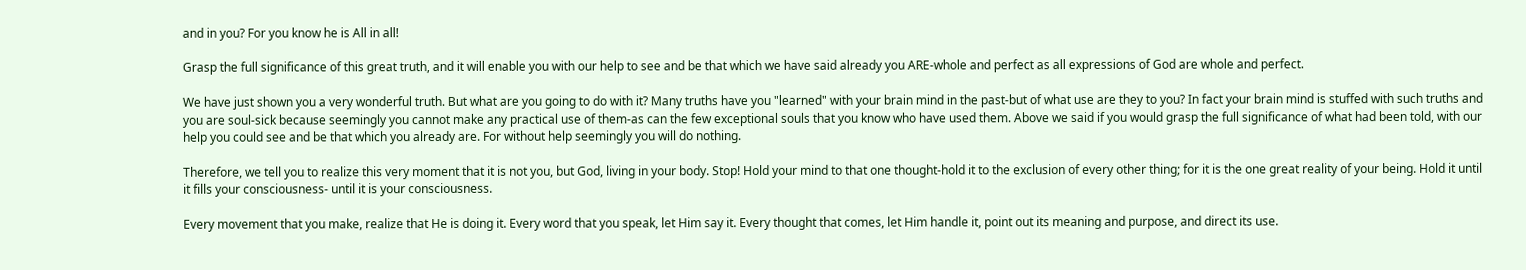and in you? For you know he is All in all!

Grasp the full significance of this great truth, and it will enable you with our help to see and be that which we have said already you ARE-whole and perfect as all expressions of God are whole and perfect.

We have just shown you a very wonderful truth. But what are you going to do with it? Many truths have you "learned" with your brain mind in the past-but of what use are they to you? In fact your brain mind is stuffed with such truths and you are soul-sick because seemingly you cannot make any practical use of them-as can the few exceptional souls that you know who have used them. Above we said if you would grasp the full significance of what had been told, with our help you could see and be that which you already are. For without help seemingly you will do nothing.

Therefore, we tell you to realize this very moment that it is not you, but God, living in your body. Stop! Hold your mind to that one thought-hold it to the exclusion of every other thing; for it is the one great reality of your being. Hold it until it fills your consciousness- until it is your consciousness.

Every movement that you make, realize that He is doing it. Every word that you speak, let Him say it. Every thought that comes, let Him handle it, point out its meaning and purpose, and direct its use.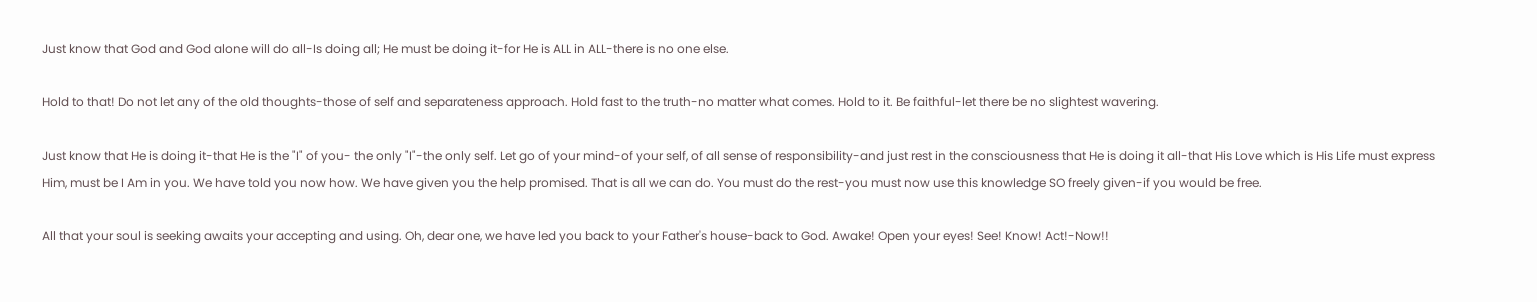Just know that God and God alone will do all-Is doing all; He must be doing it-for He is ALL in ALL-there is no one else.

Hold to that! Do not let any of the old thoughts-those of self and separateness approach. Hold fast to the truth-no matter what comes. Hold to it. Be faithful-let there be no slightest wavering.

Just know that He is doing it-that He is the "I" of you- the only "I"-the only self. Let go of your mind-of your self, of all sense of responsibility-and just rest in the consciousness that He is doing it all-that His Love which is His Life must express Him, must be I Am in you. We have told you now how. We have given you the help promised. That is all we can do. You must do the rest-you must now use this knowledge SO freely given-if you would be free.

All that your soul is seeking awaits your accepting and using. Oh, dear one, we have led you back to your Father's house-back to God. Awake! Open your eyes! See! Know! Act!-Now!!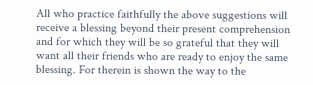All who practice faithfully the above suggestions will receive a blessing beyond their present comprehension and for which they will be so grateful that they will want all their friends who are ready to enjoy the same blessing. For therein is shown the way to the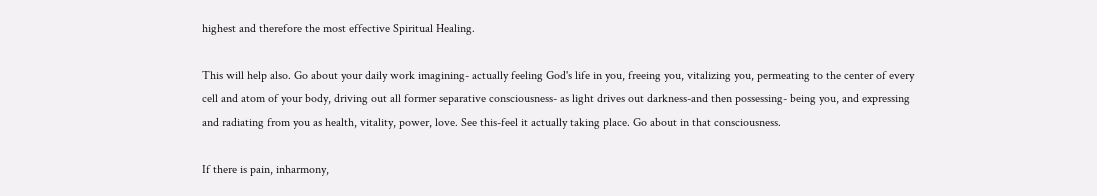highest and therefore the most effective Spiritual Healing.

This will help also. Go about your daily work imagining- actually feeling God's life in you, freeing you, vitalizing you, permeating to the center of every cell and atom of your body, driving out all former separative consciousness- as light drives out darkness-and then possessing- being you, and expressing and radiating from you as health, vitality, power, love. See this-feel it actually taking place. Go about in that consciousness.

If there is pain, inharmony,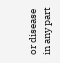or disease in any part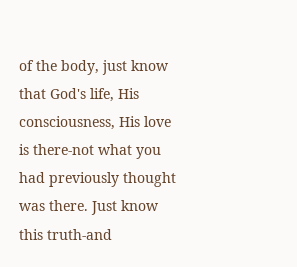of the body, just know that God's life, His consciousness, His love is there-not what you had previously thought was there. Just know this truth-and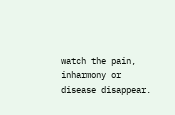watch the pain, inharmony or disease disappear.